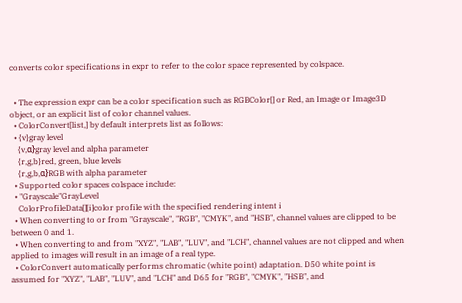converts color specifications in expr to refer to the color space represented by colspace.


  • The expression expr can be a color specification such as RGBColor[] or Red, an Image or Image3D object, or an explicit list of color channel values.
  • ColorConvert[list,] by default interprets list as follows:
  • {v}gray level
    {v,α}gray level and alpha parameter
    {r,g,b}red, green, blue levels
    {r,g,b,α}RGB with alpha parameter
  • Supported color spaces colspace include:
  • "Grayscale"GrayLevel
    ColorProfileData[][i]color profile with the specified rendering intent i
  • When converting to or from "Grayscale", "RGB", "CMYK", and "HSB", channel values are clipped to be between 0 and 1.
  • When converting to and from "XYZ", "LAB", "LUV", and "LCH", channel values are not clipped and when applied to images will result in an image of a real type.
  • ColorConvert automatically performs chromatic (white point) adaptation. D50 white point is assumed for "XYZ", "LAB", "LUV", and "LCH" and D65 for "RGB", "CMYK", "HSB", and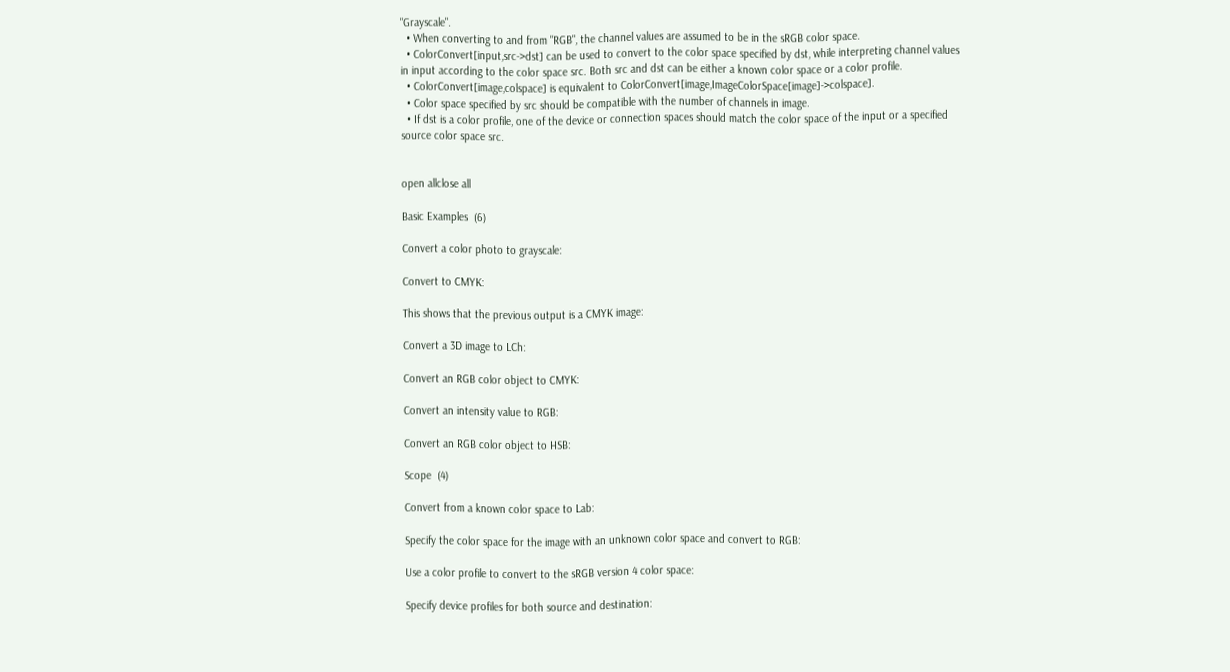"Grayscale".
  • When converting to and from "RGB", the channel values are assumed to be in the sRGB color space.
  • ColorConvert[input,src->dst] can be used to convert to the color space specified by dst, while interpreting channel values in input according to the color space src. Both src and dst can be either a known color space or a color profile.
  • ColorConvert[image,colspace] is equivalent to ColorConvert[image,ImageColorSpace[image]->colspace].
  • Color space specified by src should be compatible with the number of channels in image.
  • If dst is a color profile, one of the device or connection spaces should match the color space of the input or a specified source color space src.


open allclose all

Basic Examples  (6)

Convert a color photo to grayscale:

Convert to CMYK:

This shows that the previous output is a CMYK image:

Convert a 3D image to LCh:

Convert an RGB color object to CMYK:

Convert an intensity value to RGB:

Convert an RGB color object to HSB:

Scope  (4)

Convert from a known color space to Lab:

Specify the color space for the image with an unknown color space and convert to RGB:

Use a color profile to convert to the sRGB version 4 color space:

Specify device profiles for both source and destination: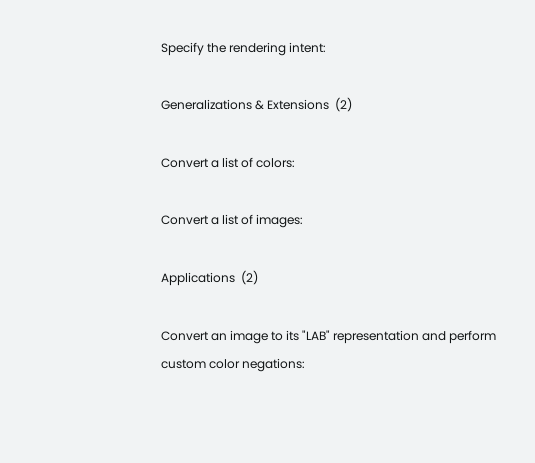Specify the rendering intent:

Generalizations & Extensions  (2)

Convert a list of colors:

Convert a list of images:

Applications  (2)

Convert an image to its "LAB" representation and perform custom color negations: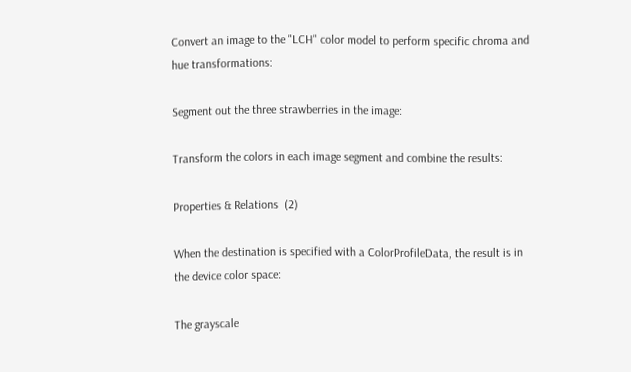Convert an image to the "LCH" color model to perform specific chroma and hue transformations:

Segment out the three strawberries in the image:

Transform the colors in each image segment and combine the results:

Properties & Relations  (2)

When the destination is specified with a ColorProfileData, the result is in the device color space:

The grayscale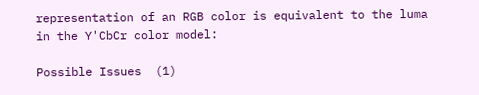representation of an RGB color is equivalent to the luma in the Y'CbCr color model:

Possible Issues  (1)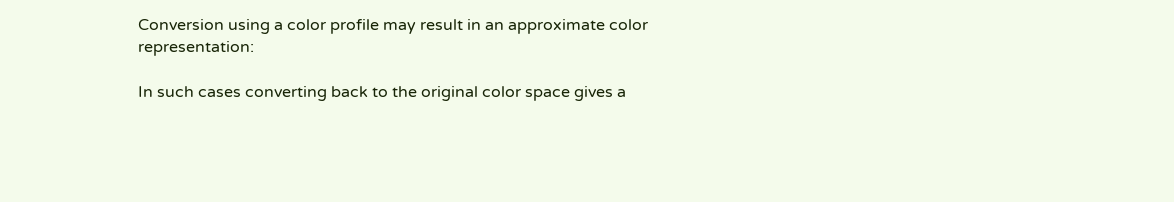Conversion using a color profile may result in an approximate color representation:

In such cases converting back to the original color space gives a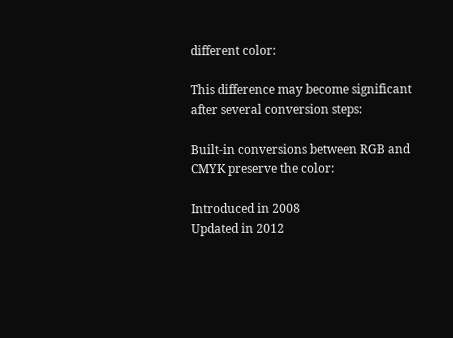different color:

This difference may become significant after several conversion steps:

Built-in conversions between RGB and CMYK preserve the color:

Introduced in 2008
Updated in 2012